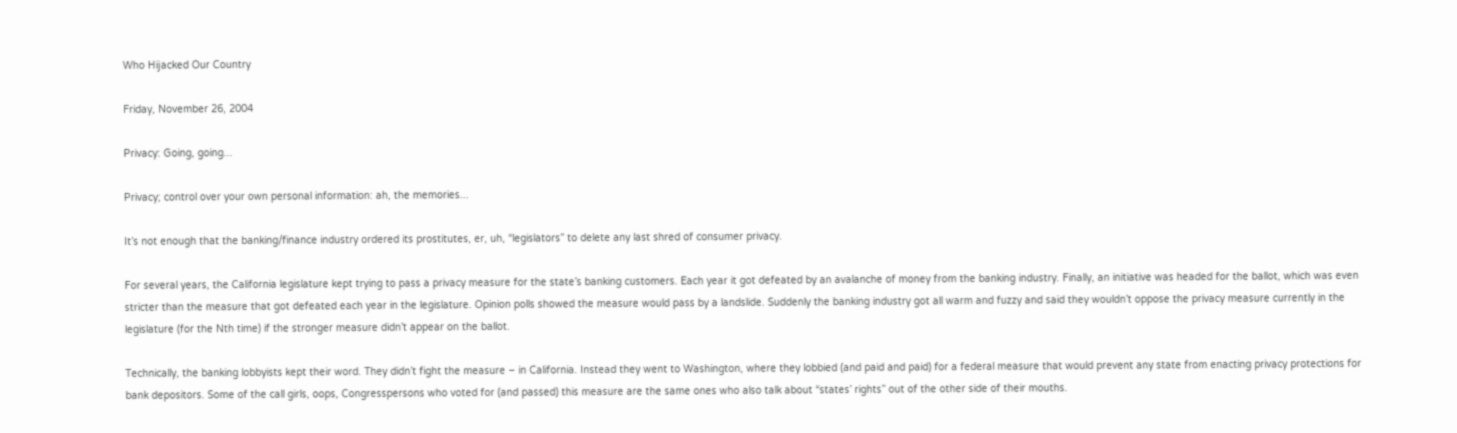Who Hijacked Our Country

Friday, November 26, 2004

Privacy: Going, going...

Privacy; control over your own personal information: ah, the memories...

It’s not enough that the banking/finance industry ordered its prostitutes, er, uh, “legislators” to delete any last shred of consumer privacy.

For several years, the California legislature kept trying to pass a privacy measure for the state’s banking customers. Each year it got defeated by an avalanche of money from the banking industry. Finally, an initiative was headed for the ballot, which was even stricter than the measure that got defeated each year in the legislature. Opinion polls showed the measure would pass by a landslide. Suddenly the banking industry got all warm and fuzzy and said they wouldn’t oppose the privacy measure currently in the legislature (for the Nth time) if the stronger measure didn’t appear on the ballot.

Technically, the banking lobbyists kept their word. They didn’t fight the measure – in California. Instead they went to Washington, where they lobbied (and paid and paid) for a federal measure that would prevent any state from enacting privacy protections for bank depositors. Some of the call girls, oops, Congresspersons who voted for (and passed) this measure are the same ones who also talk about “states’ rights” out of the other side of their mouths.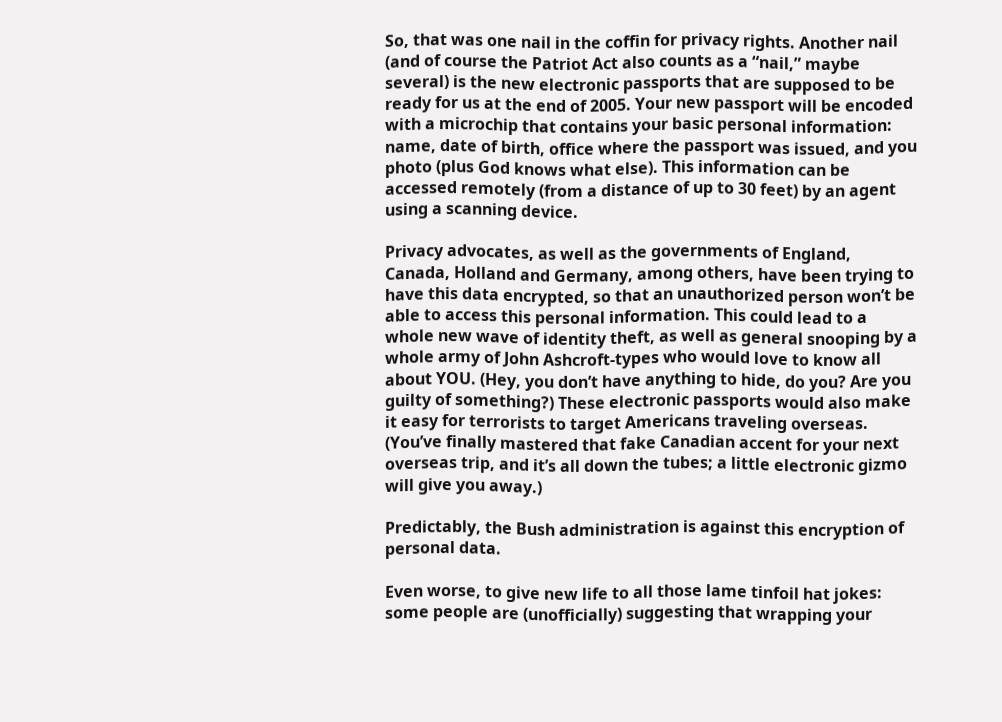So, that was one nail in the coffin for privacy rights. Another nail (and of course the Patriot Act also counts as a “nail,” maybe several) is the new electronic passports that are supposed to be ready for us at the end of 2005. Your new passport will be encoded with a microchip that contains your basic personal information: name, date of birth, office where the passport was issued, and you photo (plus God knows what else). This information can be accessed remotely (from a distance of up to 30 feet) by an agent using a scanning device.

Privacy advocates, as well as the governments of England, Canada, Holland and Germany, among others, have been trying to have this data encrypted, so that an unauthorized person won’t be able to access this personal information. This could lead to a whole new wave of identity theft, as well as general snooping by a whole army of John Ashcroft-types who would love to know all about YOU. (Hey, you don’t have anything to hide, do you? Are you guilty of something?) These electronic passports would also make it easy for terrorists to target Americans traveling overseas. (You’ve finally mastered that fake Canadian accent for your next overseas trip, and it’s all down the tubes; a little electronic gizmo will give you away.)

Predictably, the Bush administration is against this encryption of personal data.

Even worse, to give new life to all those lame tinfoil hat jokes: some people are (unofficially) suggesting that wrapping your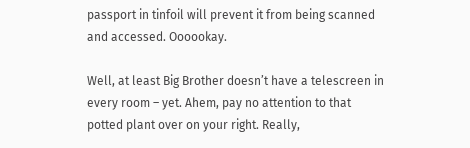passport in tinfoil will prevent it from being scanned and accessed. Oooookay.

Well, at least Big Brother doesn’t have a telescreen in every room – yet. Ahem, pay no attention to that potted plant over on your right. Really,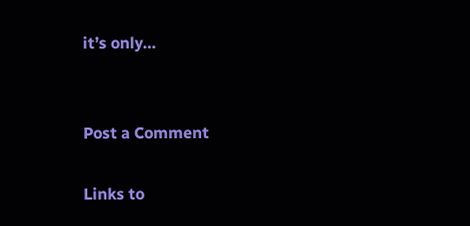it’s only…


Post a Comment

Links to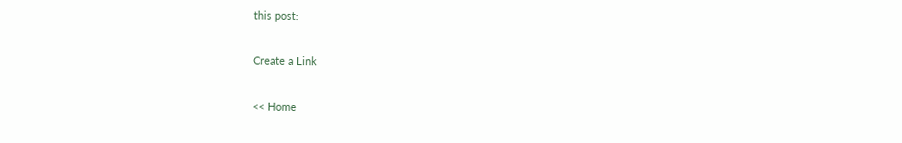this post:

Create a Link

<< Home